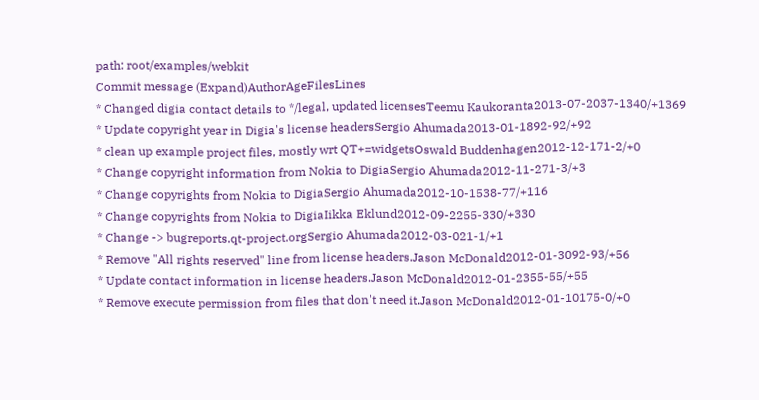path: root/examples/webkit
Commit message (Expand)AuthorAgeFilesLines
* Changed digia contact details to */legal, updated licensesTeemu Kaukoranta2013-07-2037-1340/+1369
* Update copyright year in Digia's license headersSergio Ahumada2013-01-1892-92/+92
* clean up example project files, mostly wrt QT+=widgetsOswald Buddenhagen2012-12-171-2/+0
* Change copyright information from Nokia to DigiaSergio Ahumada2012-11-271-3/+3
* Change copyrights from Nokia to DigiaSergio Ahumada2012-10-1538-77/+116
* Change copyrights from Nokia to DigiaIikka Eklund2012-09-2255-330/+330
* Change -> bugreports.qt-project.orgSergio Ahumada2012-03-021-1/+1
* Remove "All rights reserved" line from license headers.Jason McDonald2012-01-3092-93/+56
* Update contact information in license headers.Jason McDonald2012-01-2355-55/+55
* Remove execute permission from files that don't need it.Jason McDonald2012-01-10175-0/+0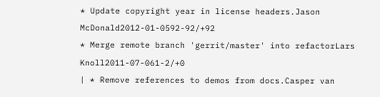* Update copyright year in license headers.Jason McDonald2012-01-0592-92/+92
* Merge remote branch 'gerrit/master' into refactorLars Knoll2011-07-061-2/+0
| * Remove references to demos from docs.Casper van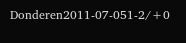Donderen2011-07-051-2/+0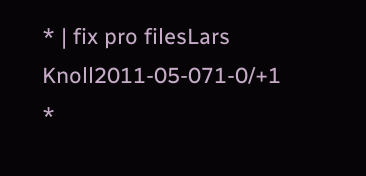* | fix pro filesLars Knoll2011-05-071-0/+1
*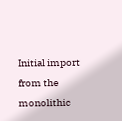Initial import from the monolithic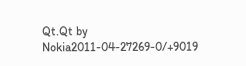Qt.Qt by Nokia2011-04-27269-0/+9019